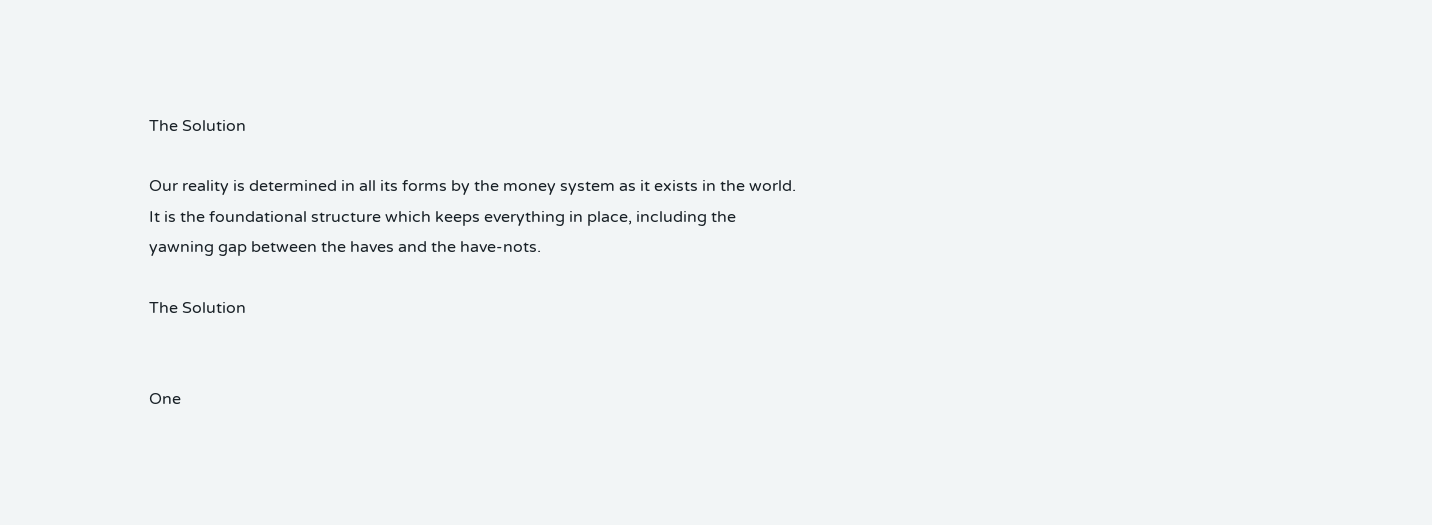The Solution

Our reality is determined in all its forms by the money system as it exists in the world. It is the foundational structure which keeps everything in place, including the yawning gap between the haves and the have-nots.

The Solution


One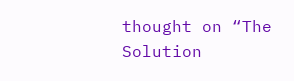thought on “The Solution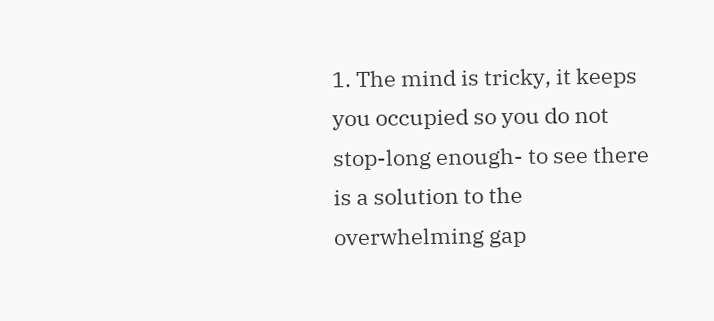1. The mind is tricky, it keeps you occupied so you do not stop-long enough- to see there is a solution to the overwhelming gap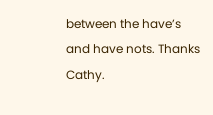between the have’s and have nots. Thanks Cathy.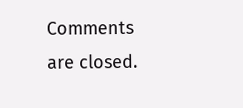Comments are closed.